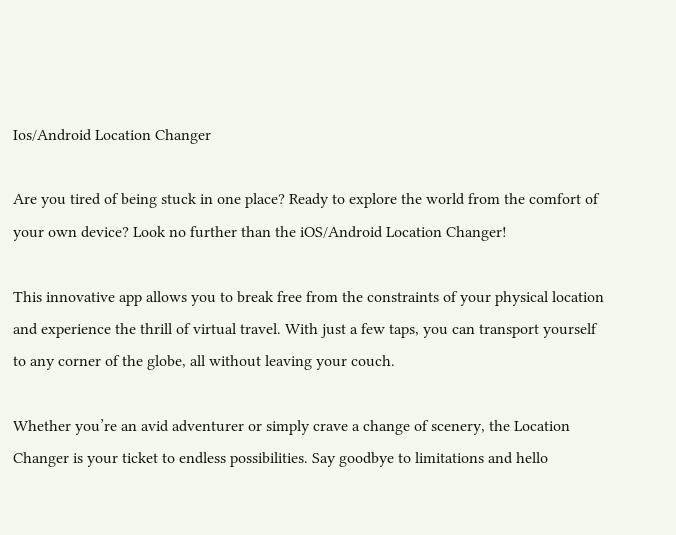Ios/Android Location Changer

Are you tired of being stuck in one place? Ready to explore the world from the comfort of your own device? Look no further than the iOS/Android Location Changer!

This innovative app allows you to break free from the constraints of your physical location and experience the thrill of virtual travel. With just a few taps, you can transport yourself to any corner of the globe, all without leaving your couch.

Whether you’re an avid adventurer or simply crave a change of scenery, the Location Changer is your ticket to endless possibilities. Say goodbye to limitations and hello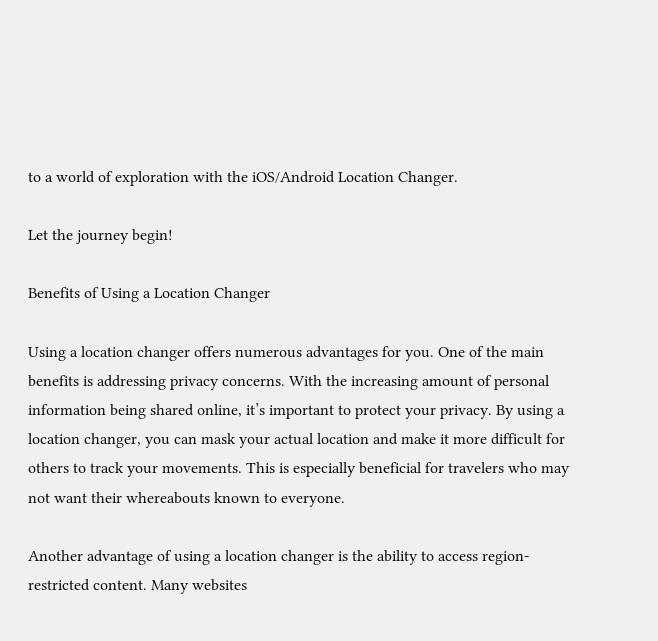to a world of exploration with the iOS/Android Location Changer.

Let the journey begin!

Benefits of Using a Location Changer

Using a location changer offers numerous advantages for you. One of the main benefits is addressing privacy concerns. With the increasing amount of personal information being shared online, it’s important to protect your privacy. By using a location changer, you can mask your actual location and make it more difficult for others to track your movements. This is especially beneficial for travelers who may not want their whereabouts known to everyone.

Another advantage of using a location changer is the ability to access region-restricted content. Many websites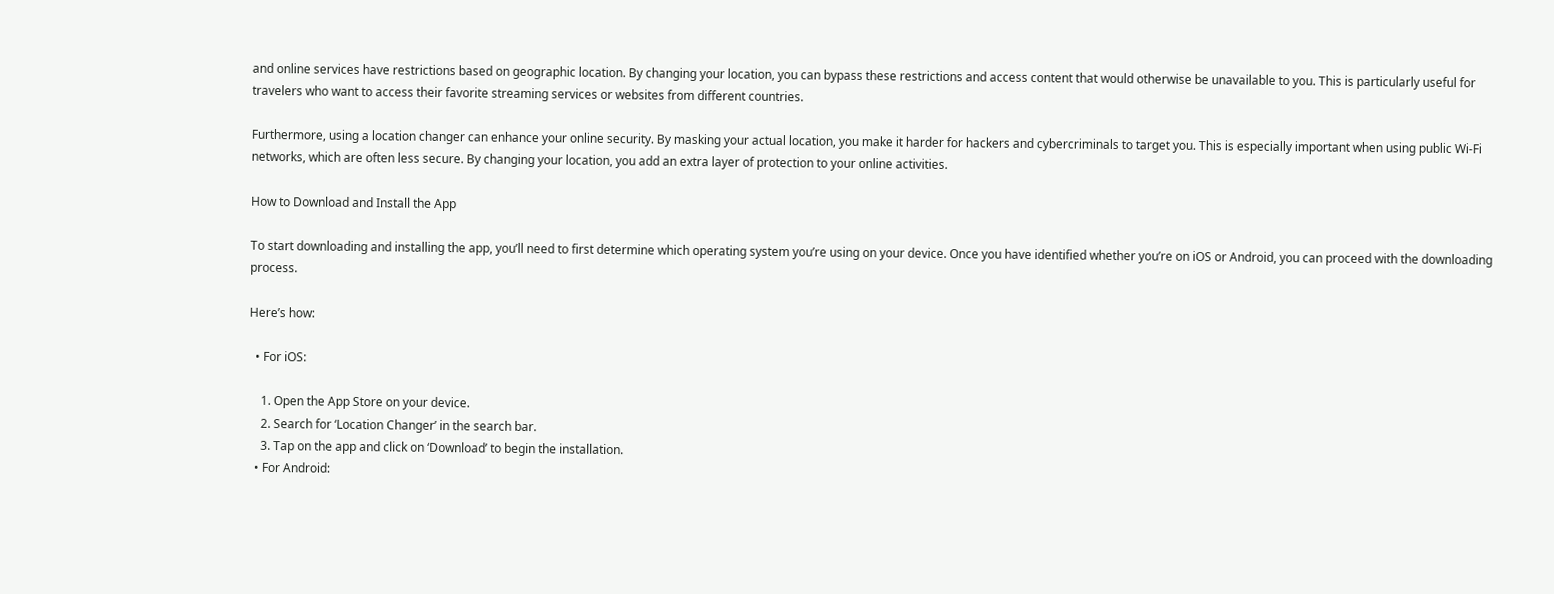and online services have restrictions based on geographic location. By changing your location, you can bypass these restrictions and access content that would otherwise be unavailable to you. This is particularly useful for travelers who want to access their favorite streaming services or websites from different countries.

Furthermore, using a location changer can enhance your online security. By masking your actual location, you make it harder for hackers and cybercriminals to target you. This is especially important when using public Wi-Fi networks, which are often less secure. By changing your location, you add an extra layer of protection to your online activities.

How to Download and Install the App

To start downloading and installing the app, you’ll need to first determine which operating system you’re using on your device. Once you have identified whether you’re on iOS or Android, you can proceed with the downloading process.

Here’s how:

  • For iOS:

    1. Open the App Store on your device.
    2. Search for ‘Location Changer’ in the search bar.
    3. Tap on the app and click on ‘Download’ to begin the installation.
  • For Android: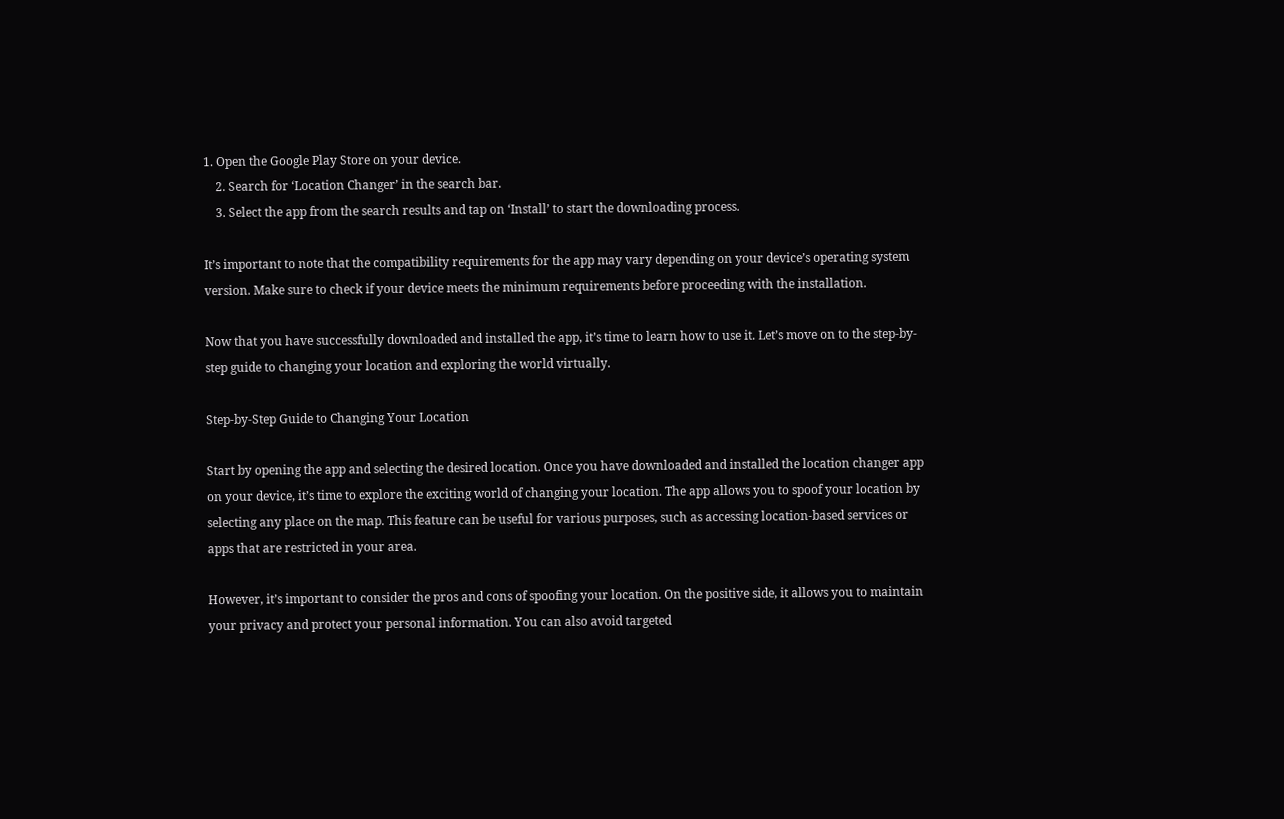1. Open the Google Play Store on your device.
    2. Search for ‘Location Changer’ in the search bar.
    3. Select the app from the search results and tap on ‘Install’ to start the downloading process.

It’s important to note that the compatibility requirements for the app may vary depending on your device’s operating system version. Make sure to check if your device meets the minimum requirements before proceeding with the installation.

Now that you have successfully downloaded and installed the app, it’s time to learn how to use it. Let’s move on to the step-by-step guide to changing your location and exploring the world virtually.

Step-by-Step Guide to Changing Your Location

Start by opening the app and selecting the desired location. Once you have downloaded and installed the location changer app on your device, it’s time to explore the exciting world of changing your location. The app allows you to spoof your location by selecting any place on the map. This feature can be useful for various purposes, such as accessing location-based services or apps that are restricted in your area.

However, it’s important to consider the pros and cons of spoofing your location. On the positive side, it allows you to maintain your privacy and protect your personal information. You can also avoid targeted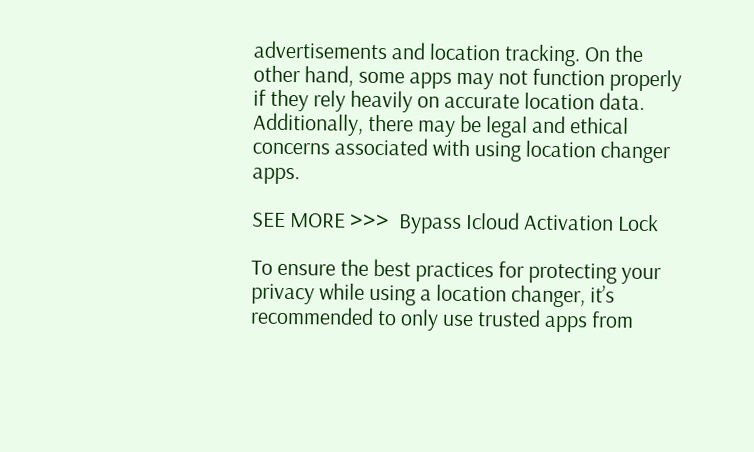advertisements and location tracking. On the other hand, some apps may not function properly if they rely heavily on accurate location data. Additionally, there may be legal and ethical concerns associated with using location changer apps.

SEE MORE >>>  Bypass Icloud Activation Lock

To ensure the best practices for protecting your privacy while using a location changer, it’s recommended to only use trusted apps from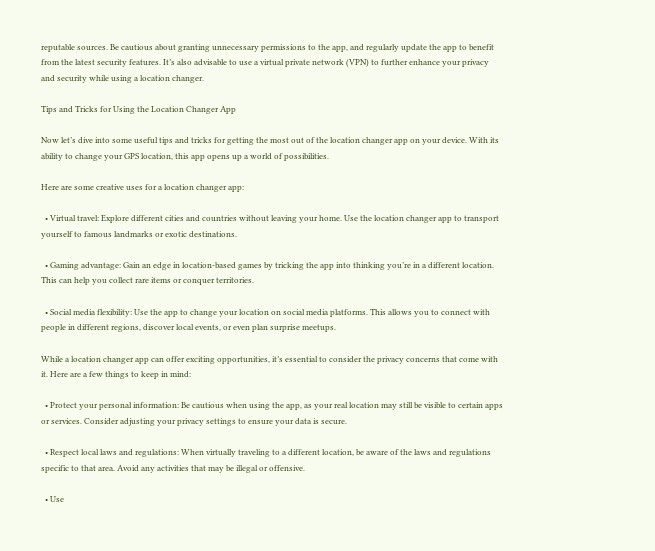reputable sources. Be cautious about granting unnecessary permissions to the app, and regularly update the app to benefit from the latest security features. It’s also advisable to use a virtual private network (VPN) to further enhance your privacy and security while using a location changer.

Tips and Tricks for Using the Location Changer App

Now let’s dive into some useful tips and tricks for getting the most out of the location changer app on your device. With its ability to change your GPS location, this app opens up a world of possibilities.

Here are some creative uses for a location changer app:

  • Virtual travel: Explore different cities and countries without leaving your home. Use the location changer app to transport yourself to famous landmarks or exotic destinations.

  • Gaming advantage: Gain an edge in location-based games by tricking the app into thinking you’re in a different location. This can help you collect rare items or conquer territories.

  • Social media flexibility: Use the app to change your location on social media platforms. This allows you to connect with people in different regions, discover local events, or even plan surprise meetups.

While a location changer app can offer exciting opportunities, it’s essential to consider the privacy concerns that come with it. Here are a few things to keep in mind:

  • Protect your personal information: Be cautious when using the app, as your real location may still be visible to certain apps or services. Consider adjusting your privacy settings to ensure your data is secure.

  • Respect local laws and regulations: When virtually traveling to a different location, be aware of the laws and regulations specific to that area. Avoid any activities that may be illegal or offensive.

  • Use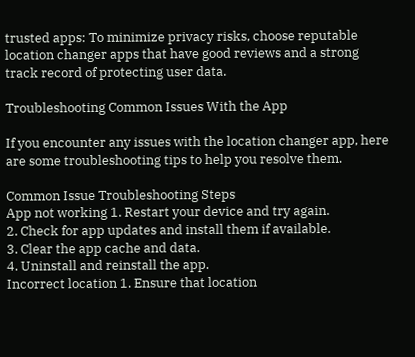trusted apps: To minimize privacy risks, choose reputable location changer apps that have good reviews and a strong track record of protecting user data.

Troubleshooting Common Issues With the App

If you encounter any issues with the location changer app, here are some troubleshooting tips to help you resolve them.

Common Issue Troubleshooting Steps
App not working 1. Restart your device and try again.
2. Check for app updates and install them if available.
3. Clear the app cache and data.
4. Uninstall and reinstall the app.
Incorrect location 1. Ensure that location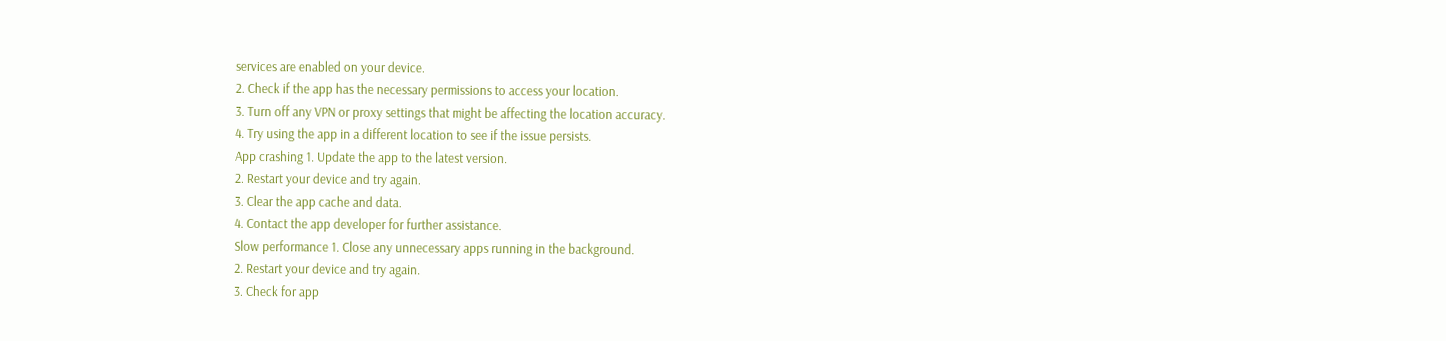services are enabled on your device.
2. Check if the app has the necessary permissions to access your location.
3. Turn off any VPN or proxy settings that might be affecting the location accuracy.
4. Try using the app in a different location to see if the issue persists.
App crashing 1. Update the app to the latest version.
2. Restart your device and try again.
3. Clear the app cache and data.
4. Contact the app developer for further assistance.
Slow performance 1. Close any unnecessary apps running in the background.
2. Restart your device and try again.
3. Check for app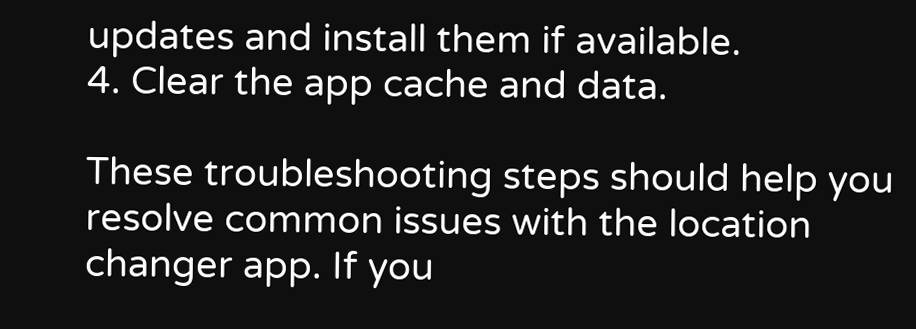updates and install them if available.
4. Clear the app cache and data.

These troubleshooting steps should help you resolve common issues with the location changer app. If you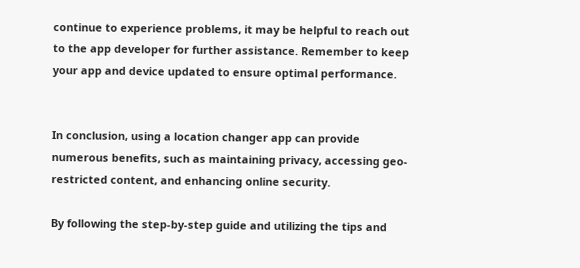continue to experience problems, it may be helpful to reach out to the app developer for further assistance. Remember to keep your app and device updated to ensure optimal performance.


In conclusion, using a location changer app can provide numerous benefits, such as maintaining privacy, accessing geo-restricted content, and enhancing online security.

By following the step-by-step guide and utilizing the tips and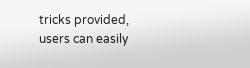tricks provided, users can easily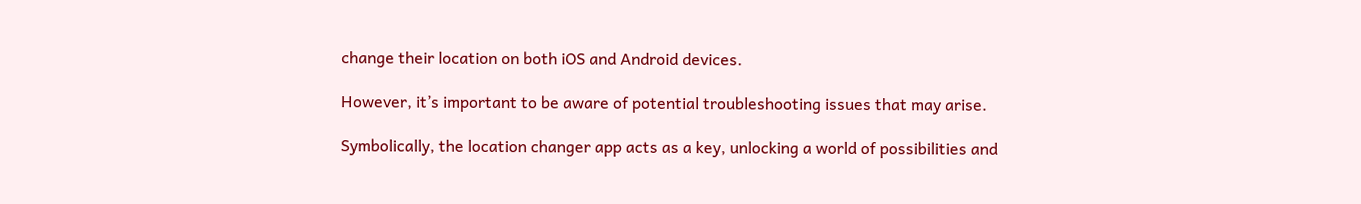change their location on both iOS and Android devices.

However, it’s important to be aware of potential troubleshooting issues that may arise.

Symbolically, the location changer app acts as a key, unlocking a world of possibilities and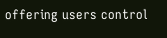offering users control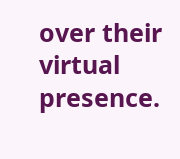over their virtual presence.